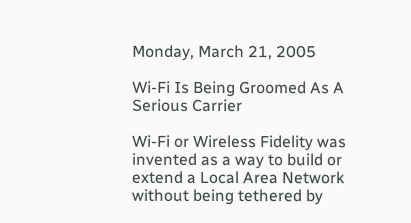Monday, March 21, 2005

Wi-Fi Is Being Groomed As A Serious Carrier

Wi-Fi or Wireless Fidelity was invented as a way to build or extend a Local Area Network without being tethered by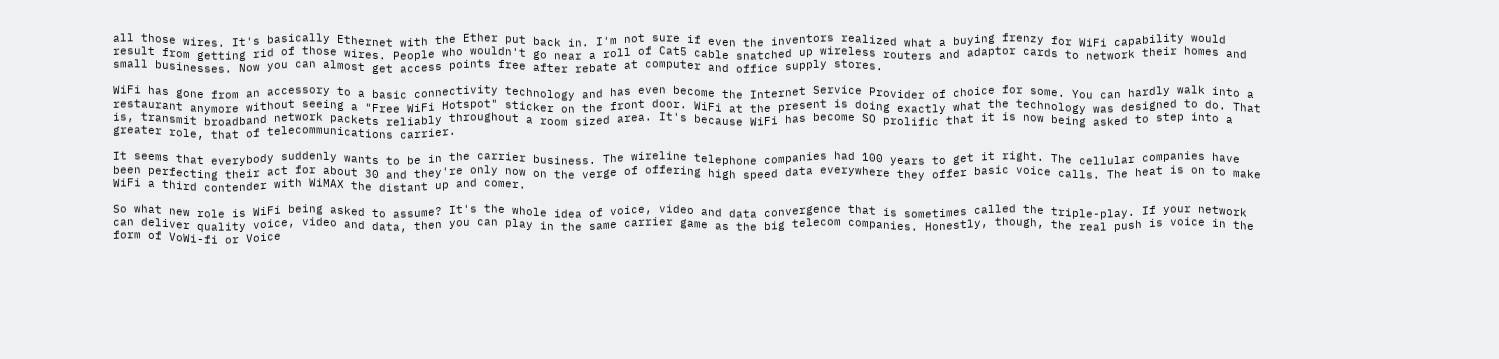all those wires. It's basically Ethernet with the Ether put back in. I'm not sure if even the inventors realized what a buying frenzy for WiFi capability would result from getting rid of those wires. People who wouldn't go near a roll of Cat5 cable snatched up wireless routers and adaptor cards to network their homes and small businesses. Now you can almost get access points free after rebate at computer and office supply stores.

WiFi has gone from an accessory to a basic connectivity technology and has even become the Internet Service Provider of choice for some. You can hardly walk into a restaurant anymore without seeing a "Free WiFi Hotspot" sticker on the front door. WiFi at the present is doing exactly what the technology was designed to do. That is, transmit broadband network packets reliably throughout a room sized area. It's because WiFi has become SO prolific that it is now being asked to step into a greater role, that of telecommunications carrier.

It seems that everybody suddenly wants to be in the carrier business. The wireline telephone companies had 100 years to get it right. The cellular companies have been perfecting their act for about 30 and they're only now on the verge of offering high speed data everywhere they offer basic voice calls. The heat is on to make WiFi a third contender with WiMAX the distant up and comer.

So what new role is WiFi being asked to assume? It's the whole idea of voice, video and data convergence that is sometimes called the triple-play. If your network can deliver quality voice, video and data, then you can play in the same carrier game as the big telecom companies. Honestly, though, the real push is voice in the form of VoWi-fi or Voice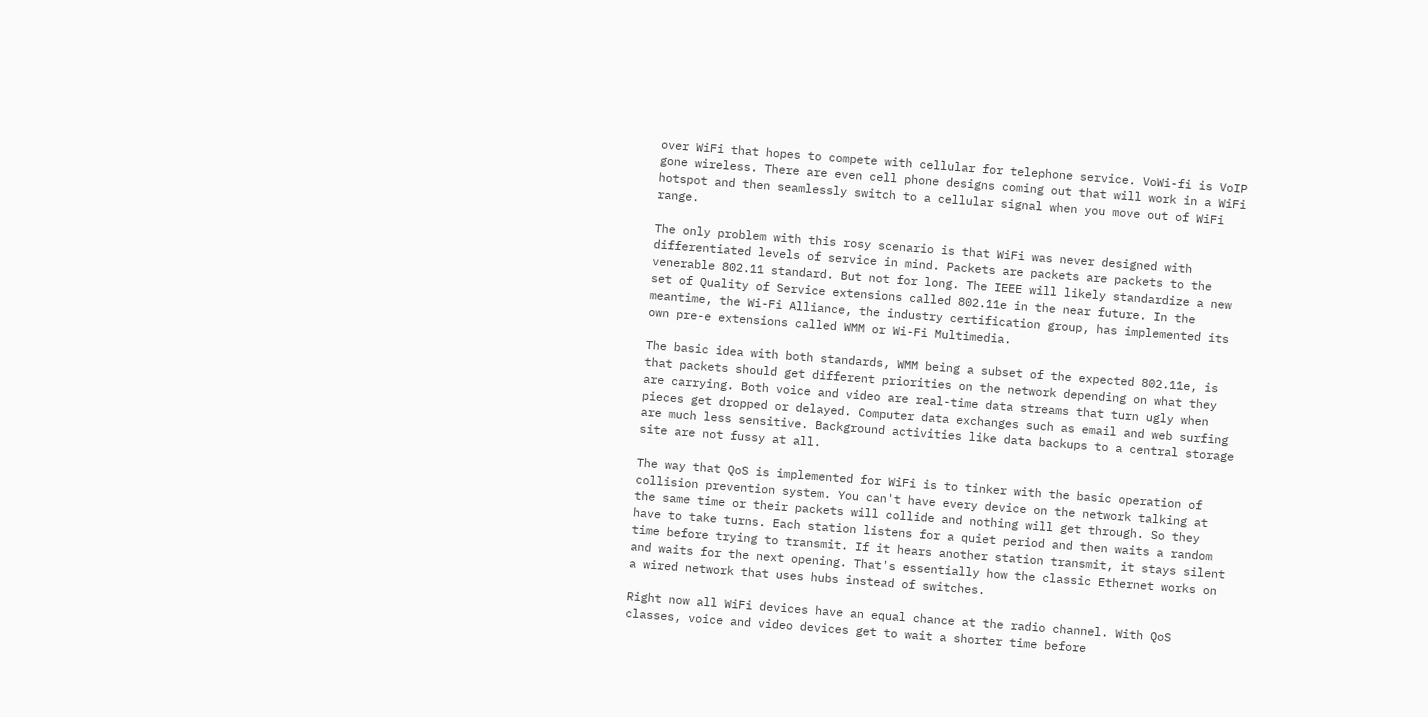over WiFi that hopes to compete with cellular for telephone service. VoWi-fi is VoIP gone wireless. There are even cell phone designs coming out that will work in a WiFi hotspot and then seamlessly switch to a cellular signal when you move out of WiFi range.

The only problem with this rosy scenario is that WiFi was never designed with differentiated levels of service in mind. Packets are packets are packets to the venerable 802.11 standard. But not for long. The IEEE will likely standardize a new set of Quality of Service extensions called 802.11e in the near future. In the meantime, the Wi-Fi Alliance, the industry certification group, has implemented its own pre-e extensions called WMM or Wi-Fi Multimedia.

The basic idea with both standards, WMM being a subset of the expected 802.11e, is that packets should get different priorities on the network depending on what they are carrying. Both voice and video are real-time data streams that turn ugly when pieces get dropped or delayed. Computer data exchanges such as email and web surfing are much less sensitive. Background activities like data backups to a central storage site are not fussy at all.

The way that QoS is implemented for WiFi is to tinker with the basic operation of collision prevention system. You can't have every device on the network talking at the same time or their packets will collide and nothing will get through. So they have to take turns. Each station listens for a quiet period and then waits a random time before trying to transmit. If it hears another station transmit, it stays silent and waits for the next opening. That's essentially how the classic Ethernet works on a wired network that uses hubs instead of switches.

Right now all WiFi devices have an equal chance at the radio channel. With QoS classes, voice and video devices get to wait a shorter time before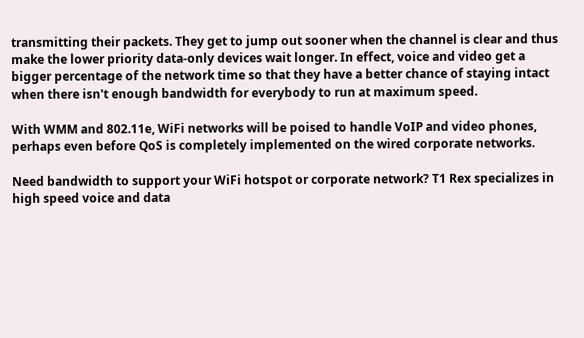transmitting their packets. They get to jump out sooner when the channel is clear and thus make the lower priority data-only devices wait longer. In effect, voice and video get a bigger percentage of the network time so that they have a better chance of staying intact when there isn't enough bandwidth for everybody to run at maximum speed.

With WMM and 802.11e, WiFi networks will be poised to handle VoIP and video phones, perhaps even before QoS is completely implemented on the wired corporate networks.

Need bandwidth to support your WiFi hotspot or corporate network? T1 Rex specializes in high speed voice and data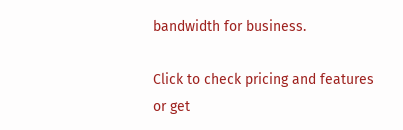bandwidth for business.

Click to check pricing and features or get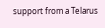support from a Telarus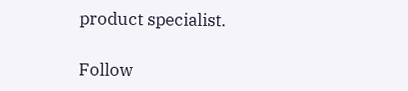product specialist.

Follow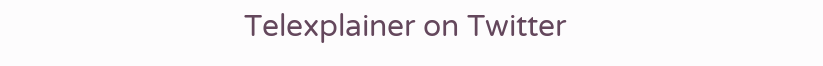Telexplainer on Twitter